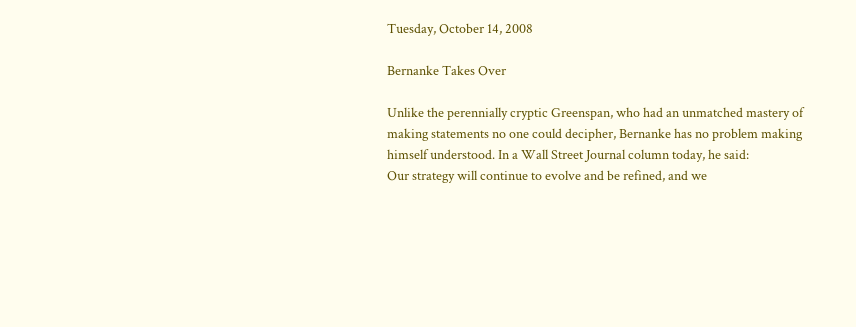Tuesday, October 14, 2008

Bernanke Takes Over

Unlike the perennially cryptic Greenspan, who had an unmatched mastery of making statements no one could decipher, Bernanke has no problem making himself understood. In a Wall Street Journal column today, he said:
Our strategy will continue to evolve and be refined, and we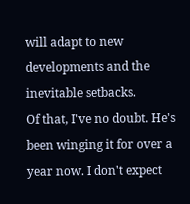will adapt to new developments and the inevitable setbacks.
Of that, I've no doubt. He's been winging it for over a year now. I don't expect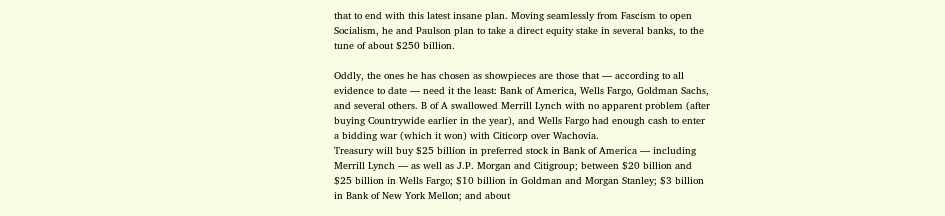that to end with this latest insane plan. Moving seamlessly from Fascism to open Socialism, he and Paulson plan to take a direct equity stake in several banks, to the tune of about $250 billion.

Oddly, the ones he has chosen as showpieces are those that — according to all evidence to date — need it the least: Bank of America, Wells Fargo, Goldman Sachs, and several others. B of A swallowed Merrill Lynch with no apparent problem (after buying Countrywide earlier in the year), and Wells Fargo had enough cash to enter a bidding war (which it won) with Citicorp over Wachovia.
Treasury will buy $25 billion in preferred stock in Bank of America — including Merrill Lynch — as well as J.P. Morgan and Citigroup; between $20 billion and $25 billion in Wells Fargo; $10 billion in Goldman and Morgan Stanley; $3 billion in Bank of New York Mellon; and about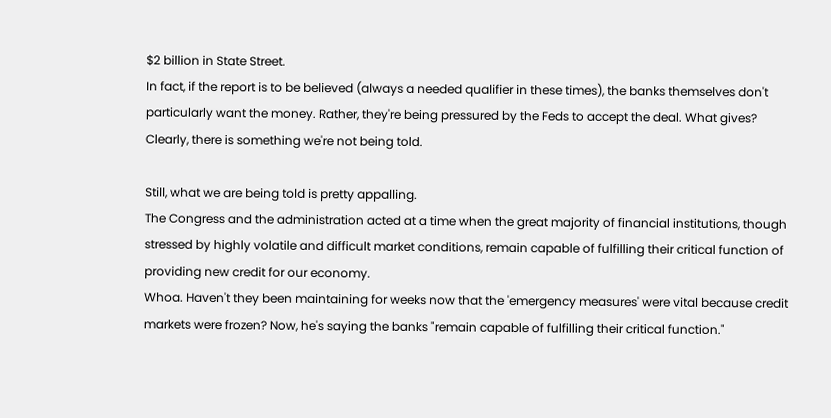$2 billion in State Street.
In fact, if the report is to be believed (always a needed qualifier in these times), the banks themselves don't particularly want the money. Rather, they're being pressured by the Feds to accept the deal. What gives? Clearly, there is something we're not being told.

Still, what we are being told is pretty appalling.
The Congress and the administration acted at a time when the great majority of financial institutions, though stressed by highly volatile and difficult market conditions, remain capable of fulfilling their critical function of providing new credit for our economy.
Whoa. Haven't they been maintaining for weeks now that the 'emergency measures' were vital because credit markets were frozen? Now, he's saying the banks "remain capable of fulfilling their critical function."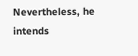Nevertheless, he intends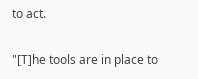to act.

"[T]he tools are in place to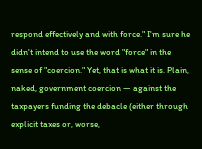respond effectively and with force." I'm sure he didn't intend to use the word "force" in the sense of "coercion." Yet, that is what it is. Plain, naked, government coercion — against the taxpayers funding the debacle (either through explicit taxes or, worse,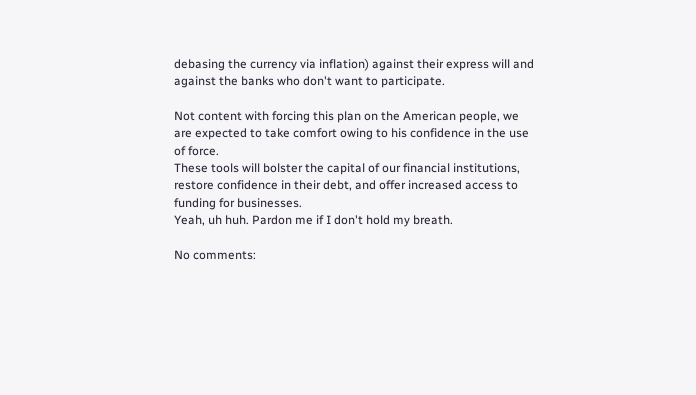debasing the currency via inflation) against their express will and against the banks who don't want to participate.

Not content with forcing this plan on the American people, we are expected to take comfort owing to his confidence in the use of force.
These tools will bolster the capital of our financial institutions, restore confidence in their debt, and offer increased access to funding for businesses.
Yeah, uh huh. Pardon me if I don't hold my breath.

No comments: